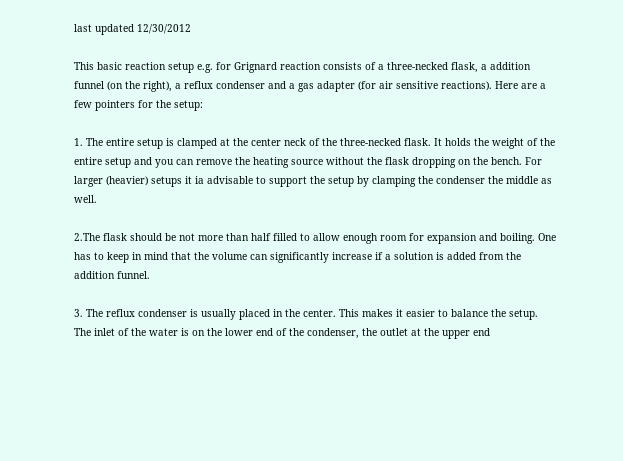last updated 12/30/2012

This basic reaction setup e.g. for Grignard reaction consists of a three-necked flask, a addition funnel (on the right), a reflux condenser and a gas adapter (for air sensitive reactions). Here are a few pointers for the setup:

1. The entire setup is clamped at the center neck of the three-necked flask. It holds the weight of the entire setup and you can remove the heating source without the flask dropping on the bench. For larger (heavier) setups it ia advisable to support the setup by clamping the condenser the middle as well.

2.The flask should be not more than half filled to allow enough room for expansion and boiling. One has to keep in mind that the volume can significantly increase if a solution is added from the addition funnel.

3. The reflux condenser is usually placed in the center. This makes it easier to balance the setup. The inlet of the water is on the lower end of the condenser, the outlet at the upper end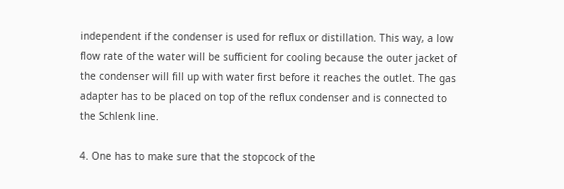independent if the condenser is used for reflux or distillation. This way, a low flow rate of the water will be sufficient for cooling because the outer jacket of the condenser will fill up with water first before it reaches the outlet. The gas adapter has to be placed on top of the reflux condenser and is connected to the Schlenk line.

4. One has to make sure that the stopcock of the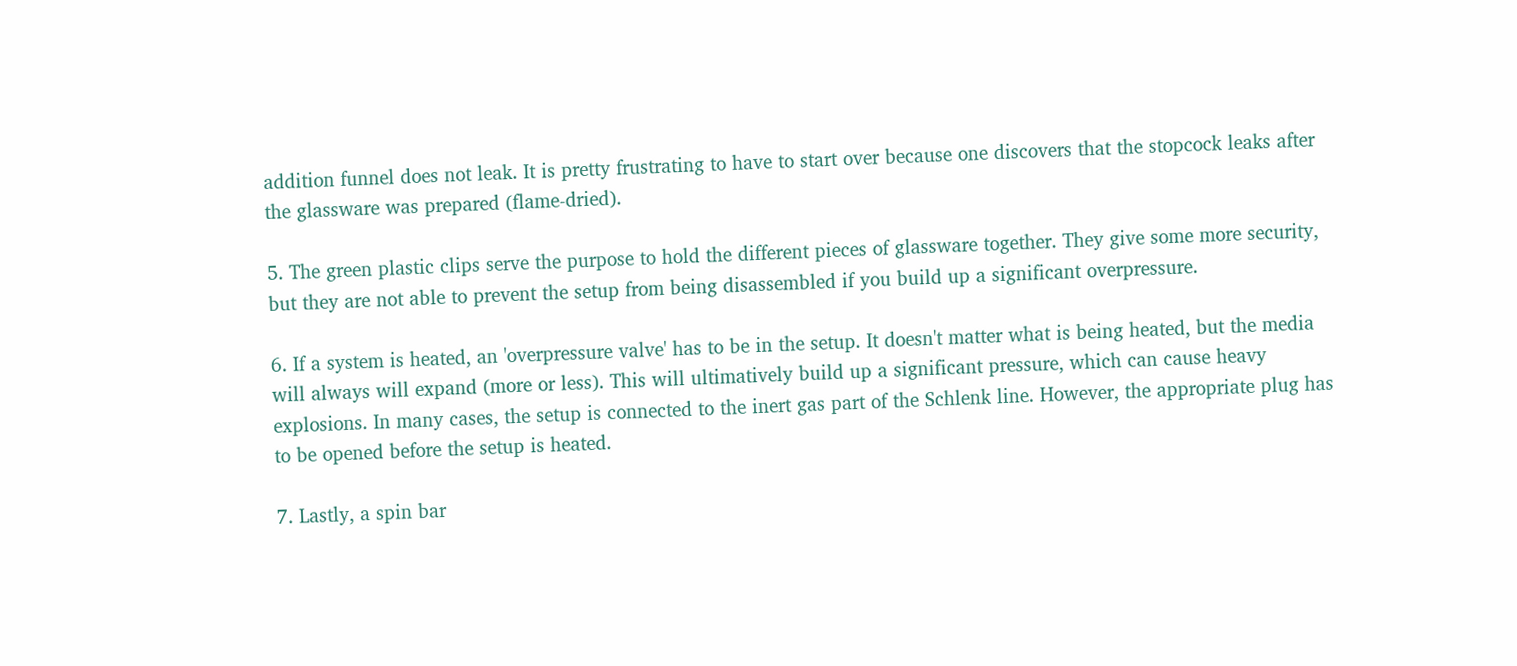addition funnel does not leak. It is pretty frustrating to have to start over because one discovers that the stopcock leaks after the glassware was prepared (flame-dried).

5. The green plastic clips serve the purpose to hold the different pieces of glassware together. They give some more security, but they are not able to prevent the setup from being disassembled if you build up a significant overpressure.

6. If a system is heated, an 'overpressure valve' has to be in the setup. It doesn't matter what is being heated, but the media will always will expand (more or less). This will ultimatively build up a significant pressure, which can cause heavy explosions. In many cases, the setup is connected to the inert gas part of the Schlenk line. However, the appropriate plug has to be opened before the setup is heated.

7. Lastly, a spin bar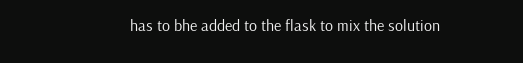has to bhe added to the flask to mix the solution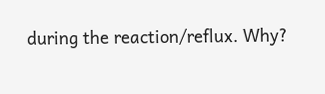during the reaction/reflux. Why?